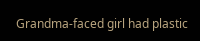Grandma-faced girl had plastic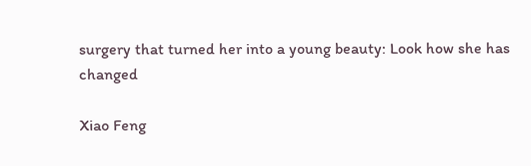surgery that turned her into a young beauty: Look how she has changed

Xiao Feng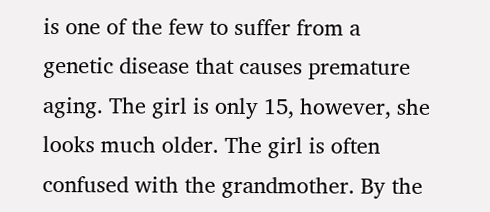is one of the few to suffer from a genetic disease that causes premature aging. The girl is only 15, however, she looks much older. The girl is often confused with the grandmother. By the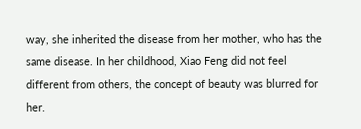way, she inherited the disease from her mother, who has the same disease. In her childhood, Xiao Feng did not feel different from others, the concept of beauty was blurred for her.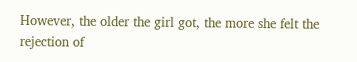However, the older the girl got, the more she felt the rejection of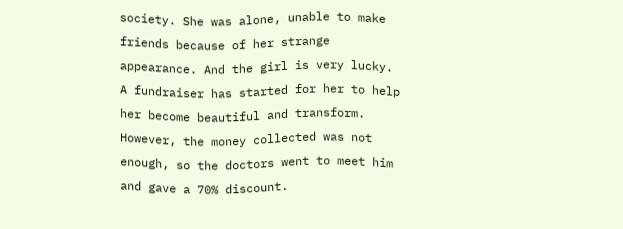society. She was alone, unable to make friends because of her strange appearance. And the girl is very lucky. A fundraiser has started for her to help her become beautiful and transform. However, the money collected was not enough, so the doctors went to meet him and gave a 70% discount.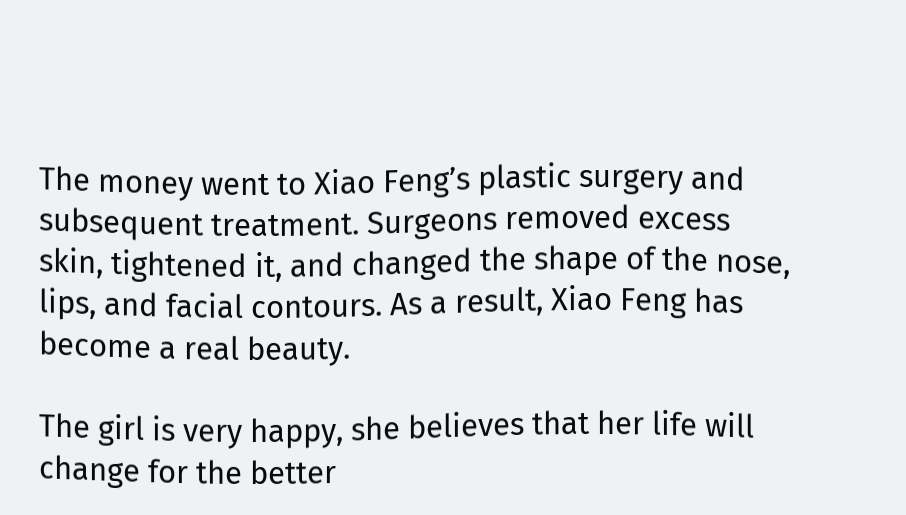The money went to Xiao Feng’s plastic surgery and subsequent treatment. Surgeons removed excess skin, tightened it, and changed the shape of the nose, lips, and facial contours. As a result, Xiao Feng has become a real beauty.

The girl is very happy, she believes that her life will change for the better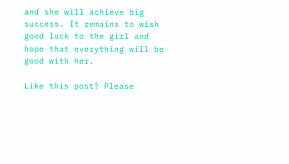and she will achieve big success. It remains to wish good luck to the girl and hope that everything will be good with her.

Like this post? Please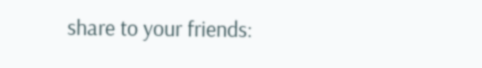share to your friends: